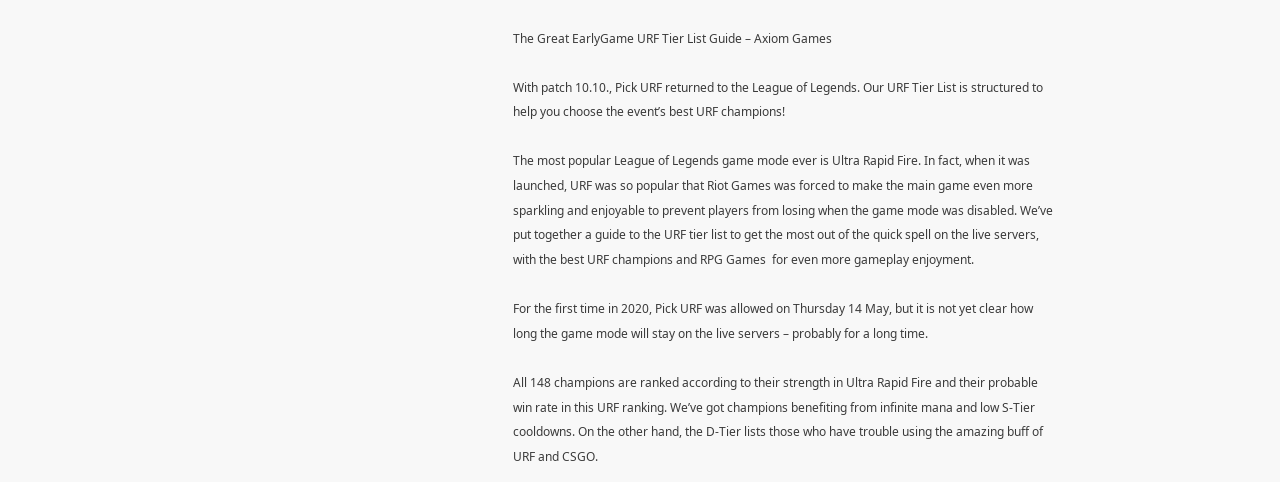The Great EarlyGame URF Tier List Guide – Axiom Games

With patch 10.10., Pick URF returned to the League of Legends. Our URF Tier List is structured to help you choose the event’s best URF champions!

The most popular League of Legends game mode ever is Ultra Rapid Fire. In fact, when it was launched, URF was so popular that Riot Games was forced to make the main game even more sparkling and enjoyable to prevent players from losing when the game mode was disabled. We’ve put together a guide to the URF tier list to get the most out of the quick spell on the live servers, with the best URF champions and RPG Games  for even more gameplay enjoyment.

For the first time in 2020, Pick URF was allowed on Thursday 14 May, but it is not yet clear how long the game mode will stay on the live servers – probably for a long time.

All 148 champions are ranked according to their strength in Ultra Rapid Fire and their probable win rate in this URF ranking. We’ve got champions benefiting from infinite mana and low S-Tier cooldowns. On the other hand, the D-Tier lists those who have trouble using the amazing buff of URF and CSGO.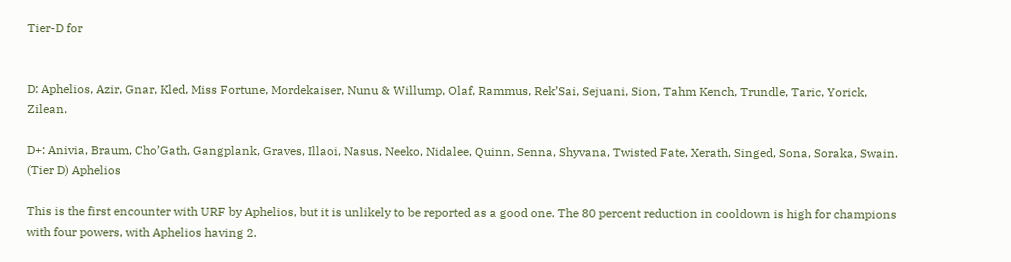Tier-D for


D: Aphelios, Azir, Gnar, Kled, Miss Fortune, Mordekaiser, Nunu & Willump, Olaf, Rammus, Rek’Sai, Sejuani, Sion, Tahm Kench, Trundle, Taric, Yorick, Zilean.

D+: Anivia, Braum, Cho’Gath, Gangplank, Graves, Illaoi, Nasus, Neeko, Nidalee, Quinn, Senna, Shyvana, Twisted Fate, Xerath, Singed, Sona, Soraka, Swain.
(Tier D) Aphelios

This is the first encounter with URF by Aphelios, but it is unlikely to be reported as a good one. The 80 percent reduction in cooldown is high for champions with four powers, with Aphelios having 2.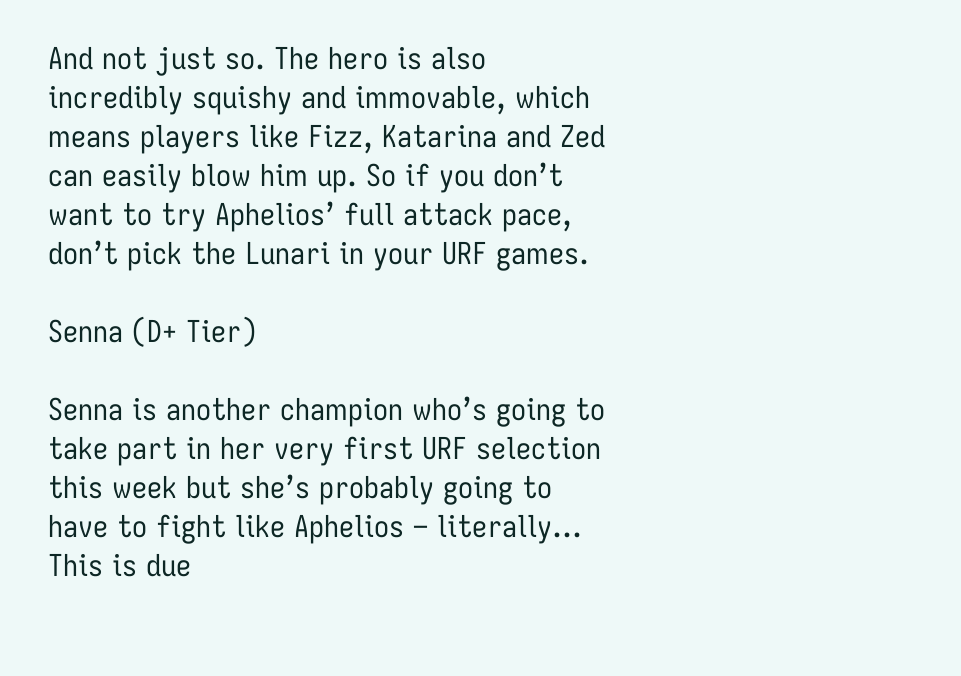And not just so. The hero is also incredibly squishy and immovable, which means players like Fizz, Katarina and Zed can easily blow him up. So if you don’t want to try Aphelios’ full attack pace, don’t pick the Lunari in your URF games.

Senna (D+ Tier)

Senna is another champion who’s going to take part in her very first URF selection this week but she’s probably going to have to fight like Aphelios – literally… This is due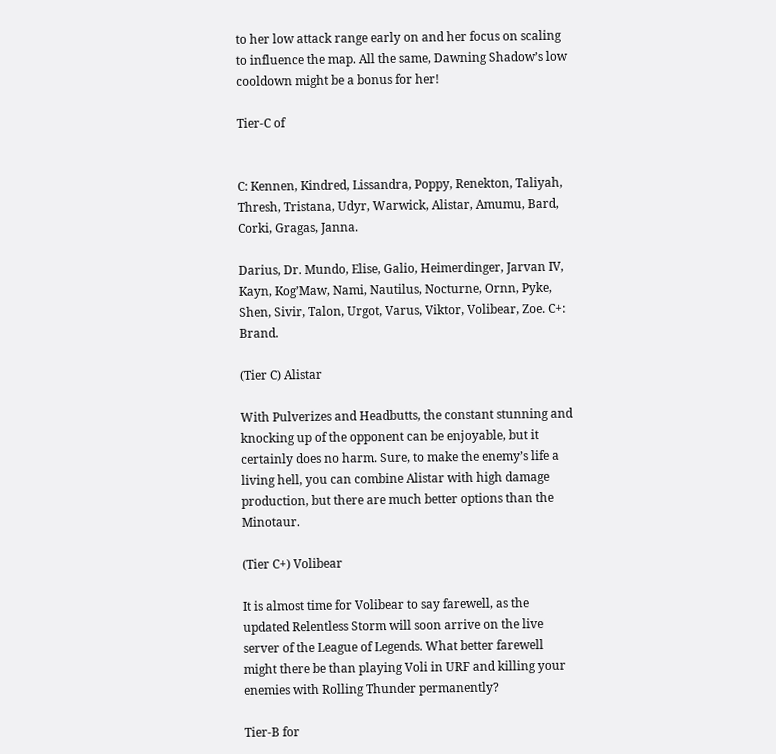to her low attack range early on and her focus on scaling to influence the map. All the same, Dawning Shadow’s low cooldown might be a bonus for her!

Tier-C of


C: Kennen, Kindred, Lissandra, Poppy, Renekton, Taliyah, Thresh, Tristana, Udyr, Warwick, Alistar, Amumu, Bard, Corki, Gragas, Janna.

Darius, Dr. Mundo, Elise, Galio, Heimerdinger, Jarvan IV, Kayn, Kog’Maw, Nami, Nautilus, Nocturne, Ornn, Pyke, Shen, Sivir, Talon, Urgot, Varus, Viktor, Volibear, Zoe. C+: Brand.

(Tier C) Alistar

With Pulverizes and Headbutts, the constant stunning and knocking up of the opponent can be enjoyable, but it certainly does no harm. Sure, to make the enemy’s life a living hell, you can combine Alistar with high damage production, but there are much better options than the Minotaur.

(Tier C+) Volibear

It is almost time for Volibear to say farewell, as the updated Relentless Storm will soon arrive on the live server of the League of Legends. What better farewell might there be than playing Voli in URF and killing your enemies with Rolling Thunder permanently?

Tier-B for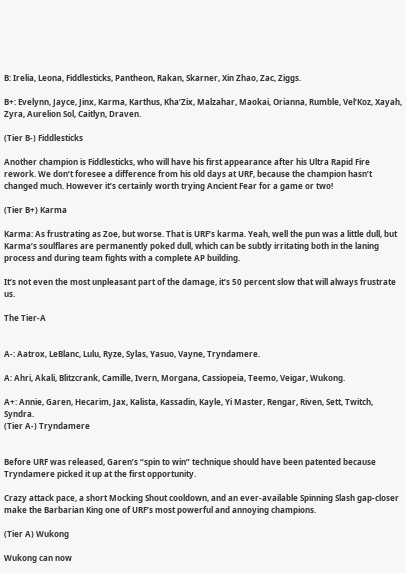B: Irelia, Leona, Fiddlesticks, Pantheon, Rakan, Skarner, Xin Zhao, Zac, Ziggs.

B+: Evelynn, Jayce, Jinx, Karma, Karthus, Kha’Zix, Malzahar, Maokai, Orianna, Rumble, Vel’Koz, Xayah, Zyra, Aurelion Sol, Caitlyn, Draven.

(Tier B-) Fiddlesticks

Another champion is Fiddlesticks, who will have his first appearance after his Ultra Rapid Fire rework. We don’t foresee a difference from his old days at URF, because the champion hasn’t changed much. However it’s certainly worth trying Ancient Fear for a game or two!

(Tier B+) Karma

Karma: As frustrating as Zoe, but worse. That is URF’s karma. Yeah, well the pun was a little dull, but Karma’s soulflares are permanently poked dull, which can be subtly irritating both in the laning process and during team fights with a complete AP building.

It’s not even the most unpleasant part of the damage, it’s 50 percent slow that will always frustrate us.

The Tier-A


A-: Aatrox, LeBlanc, Lulu, Ryze, Sylas, Yasuo, Vayne, Tryndamere.

A: Ahri, Akali, Blitzcrank, Camille, Ivern, Morgana, Cassiopeia, Teemo, Veigar, Wukong.

A+: Annie, Garen, Hecarim, Jax, Kalista, Kassadin, Kayle, Yi Master, Rengar, Riven, Sett, Twitch, Syndra.
(Tier A-) Tryndamere


Before URF was released, Garen’s “spin to win” technique should have been patented because Tryndamere picked it up at the first opportunity.

Crazy attack pace, a short Mocking Shout cooldown, and an ever-available Spinning Slash gap-closer make the Barbarian King one of URF’s most powerful and annoying champions.

(Tier A) Wukong

Wukong can now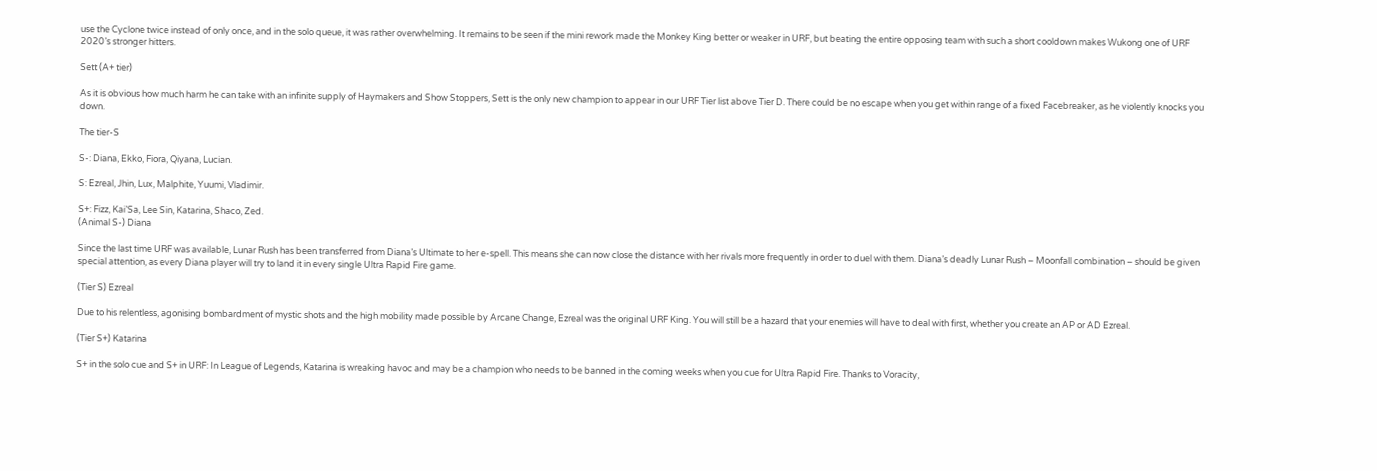use the Cyclone twice instead of only once, and in the solo queue, it was rather overwhelming. It remains to be seen if the mini rework made the Monkey King better or weaker in URF, but beating the entire opposing team with such a short cooldown makes Wukong one of URF 2020’s stronger hitters.

Sett (A+ tier)

As it is obvious how much harm he can take with an infinite supply of Haymakers and Show Stoppers, Sett is the only new champion to appear in our URF Tier list above Tier D. There could be no escape when you get within range of a fixed Facebreaker, as he violently knocks you down.

The tier-S

S-: Diana, Ekko, Fiora, Qiyana, Lucian.

S: Ezreal, Jhin, Lux, Malphite, Yuumi, Vladimir.

S+: Fizz, Kai’Sa, Lee Sin, Katarina, Shaco, Zed.
(Animal S-) Diana

Since the last time URF was available, Lunar Rush has been transferred from Diana’s Ultimate to her e-spell. This means she can now close the distance with her rivals more frequently in order to duel with them. Diana’s deadly Lunar Rush – Moonfall combination – should be given special attention, as every Diana player will try to land it in every single Ultra Rapid Fire game.

(Tier S) Ezreal

Due to his relentless, agonising bombardment of mystic shots and the high mobility made possible by Arcane Change, Ezreal was the original URF King. You will still be a hazard that your enemies will have to deal with first, whether you create an AP or AD Ezreal.

(Tier S+) Katarina

S+ in the solo cue and S+ in URF: In League of Legends, Katarina is wreaking havoc and may be a champion who needs to be banned in the coming weeks when you cue for Ultra Rapid Fire. Thanks to Voracity,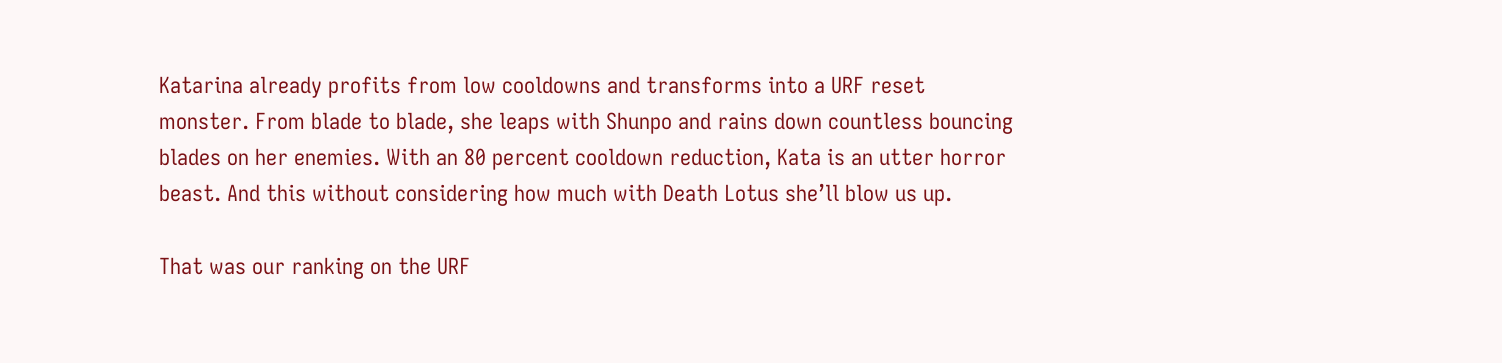Katarina already profits from low cooldowns and transforms into a URF reset monster. From blade to blade, she leaps with Shunpo and rains down countless bouncing blades on her enemies. With an 80 percent cooldown reduction, Kata is an utter horror beast. And this without considering how much with Death Lotus she’ll blow us up.

That was our ranking on the URF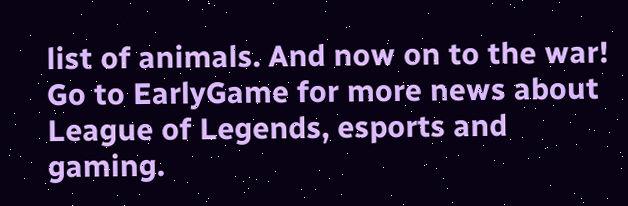list of animals. And now on to the war! Go to EarlyGame for more news about League of Legends, esports and gaming.